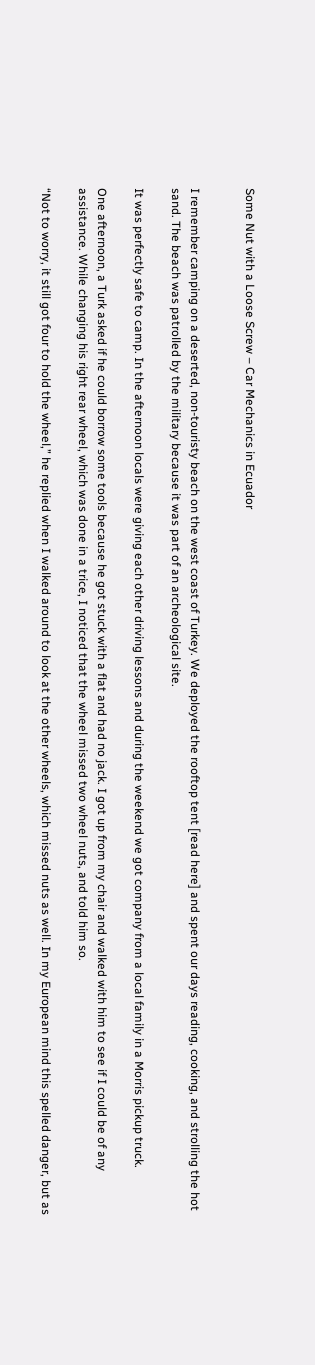Some Nut with a Loose Screw – Car Mechanics in Ecuador


I remember camping on a deserted, non-touristy beach on the west coast of Turkey. We deployed the rooftop tent [read here] and spent our days reading, cooking, and strolling the hot sand. The beach was patrolled by the military because it was part of an archeological site.

It was perfectly safe to camp. In the afternoon locals were giving each other driving lessons and during the weekend we got company from a local family in a Morris pickup truck.

One afternoon, a Turk asked if he could borrow some tools because he got stuck with a flat and had no jack. I got up from my chair and walked with him to see if I could be of any assistance. While changing his right rear wheel, which was done in a trice, I noticed that the wheel missed two wheel nuts, and told him so.

“Not to worry, it still got four to hold the wheel,” he replied when I walked around to look at the other wheels, which missed nuts as well. In my European mind this spelled danger, but as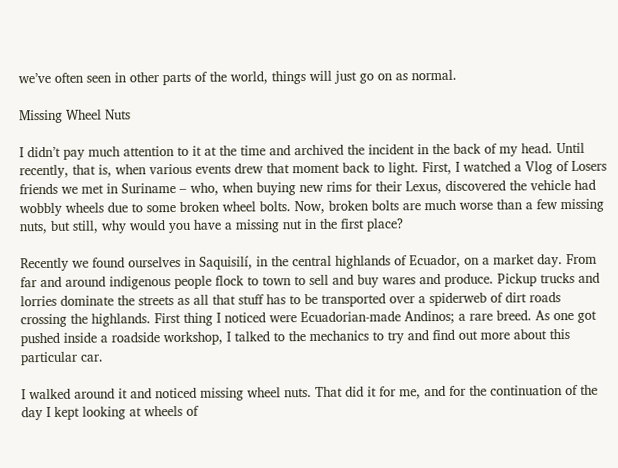we’ve often seen in other parts of the world, things will just go on as normal.

Missing Wheel Nuts

I didn’t pay much attention to it at the time and archived the incident in the back of my head. Until recently, that is, when various events drew that moment back to light. First, I watched a Vlog of Losers friends we met in Suriname – who, when buying new rims for their Lexus, discovered the vehicle had wobbly wheels due to some broken wheel bolts. Now, broken bolts are much worse than a few missing nuts, but still, why would you have a missing nut in the first place?

Recently we found ourselves in Saquisilí, in the central highlands of Ecuador, on a market day. From far and around indigenous people flock to town to sell and buy wares and produce. Pickup trucks and lorries dominate the streets as all that stuff has to be transported over a spiderweb of dirt roads crossing the highlands. First thing I noticed were Ecuadorian-made Andinos; a rare breed. As one got pushed inside a roadside workshop, I talked to the mechanics to try and find out more about this particular car.

I walked around it and noticed missing wheel nuts. That did it for me, and for the continuation of the day I kept looking at wheels of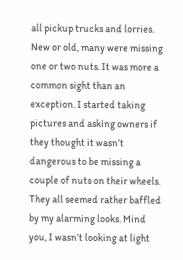all pickup trucks and lorries. New or old, many were missing one or two nuts. It was more a common sight than an exception. I started taking pictures and asking owners if they thought it wasn’t dangerous to be missing a couple of nuts on their wheels. They all seemed rather baffled by my alarming looks. Mind you, I wasn’t looking at light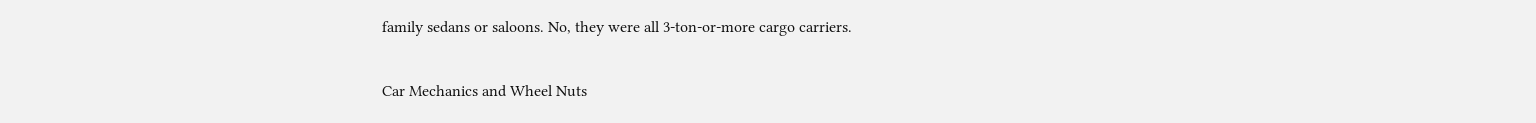family sedans or saloons. No, they were all 3-ton-or-more cargo carriers.

Car Mechanics and Wheel Nuts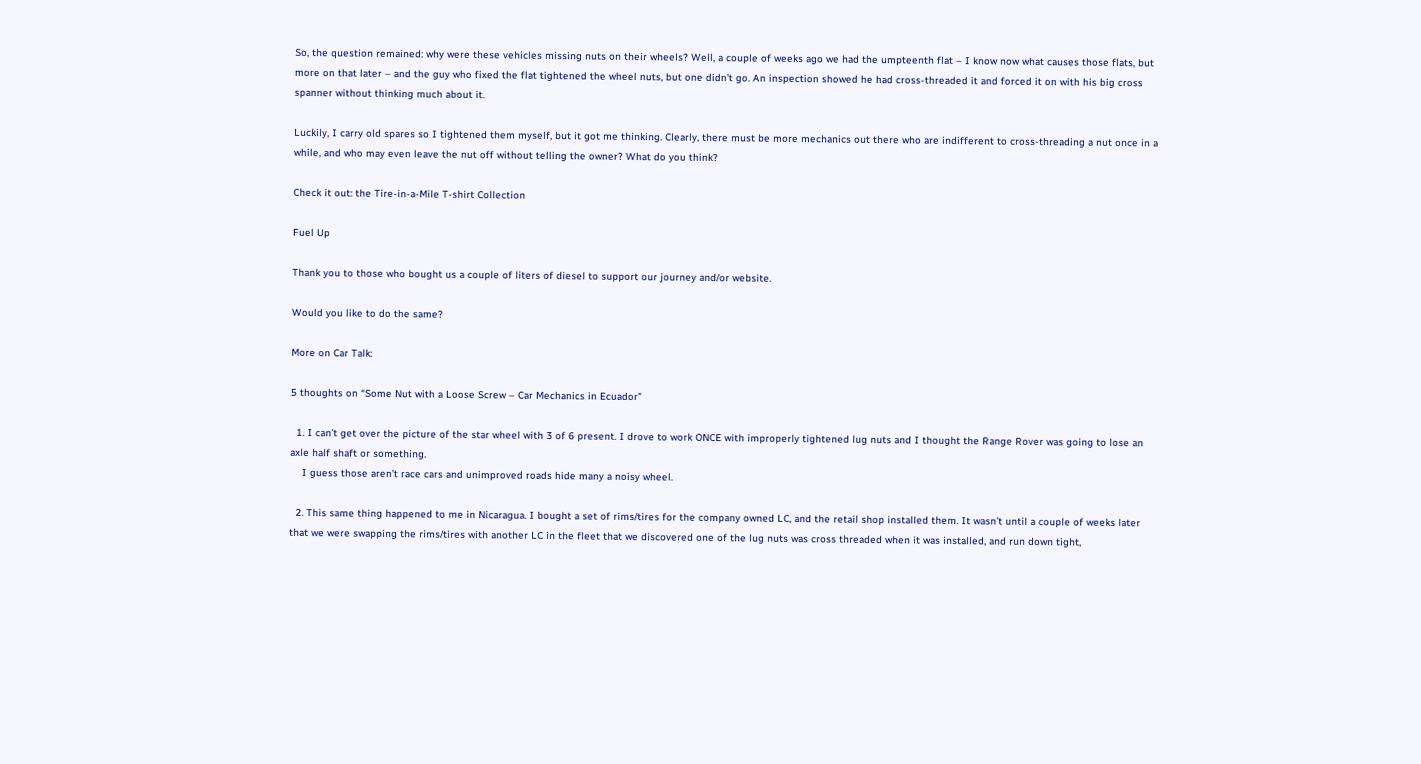So, the question remained: why were these vehicles missing nuts on their wheels? Well, a couple of weeks ago we had the umpteenth flat – I know now what causes those flats, but more on that later – and the guy who fixed the flat tightened the wheel nuts, but one didn’t go. An inspection showed he had cross-threaded it and forced it on with his big cross spanner without thinking much about it.

Luckily, I carry old spares so I tightened them myself, but it got me thinking. Clearly, there must be more mechanics out there who are indifferent to cross-threading a nut once in a while, and who may even leave the nut off without telling the owner? What do you think?

Check it out: the Tire-in-a-Mile T-shirt Collection

Fuel Up

Thank you to those who bought us a couple of liters of diesel to support our journey and/or website.

Would you like to do the same?

More on Car Talk:

5 thoughts on “Some Nut with a Loose Screw – Car Mechanics in Ecuador”

  1. I can’t get over the picture of the star wheel with 3 of 6 present. I drove to work ONCE with improperly tightened lug nuts and I thought the Range Rover was going to lose an axle half shaft or something.
    I guess those aren’t race cars and unimproved roads hide many a noisy wheel.

  2. This same thing happened to me in Nicaragua. I bought a set of rims/tires for the company owned LC, and the retail shop installed them. It wasn’t until a couple of weeks later that we were swapping the rims/tires with another LC in the fleet that we discovered one of the lug nuts was cross threaded when it was installed, and run down tight,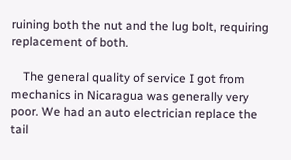ruining both the nut and the lug bolt, requiring replacement of both.

    The general quality of service I got from mechanics in Nicaragua was generally very poor. We had an auto electrician replace the tail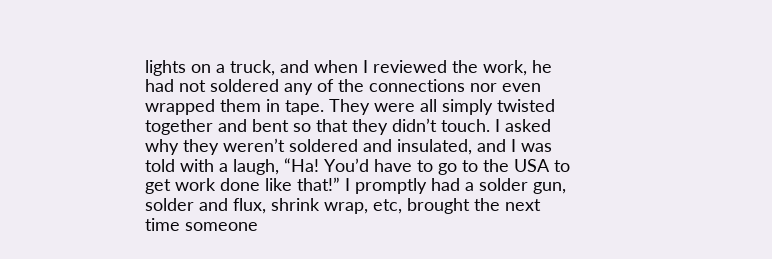lights on a truck, and when I reviewed the work, he had not soldered any of the connections nor even wrapped them in tape. They were all simply twisted together and bent so that they didn’t touch. I asked why they weren’t soldered and insulated, and I was told with a laugh, “Ha! You’d have to go to the USA to get work done like that!” I promptly had a solder gun, solder and flux, shrink wrap, etc, brought the next time someone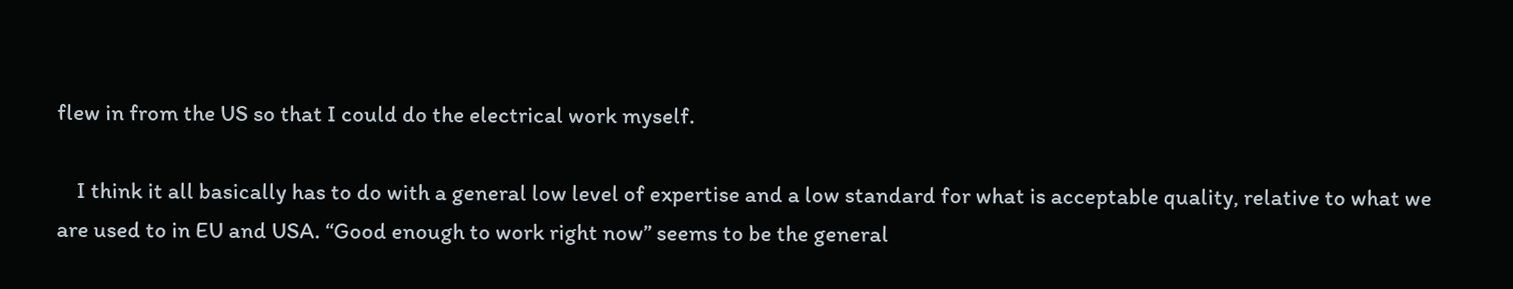flew in from the US so that I could do the electrical work myself.

    I think it all basically has to do with a general low level of expertise and a low standard for what is acceptable quality, relative to what we are used to in EU and USA. “Good enough to work right now” seems to be the general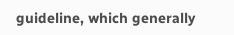guideline, which generally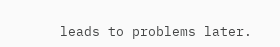leads to problems later.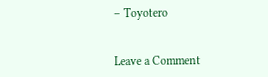– Toyotero


Leave a Comment